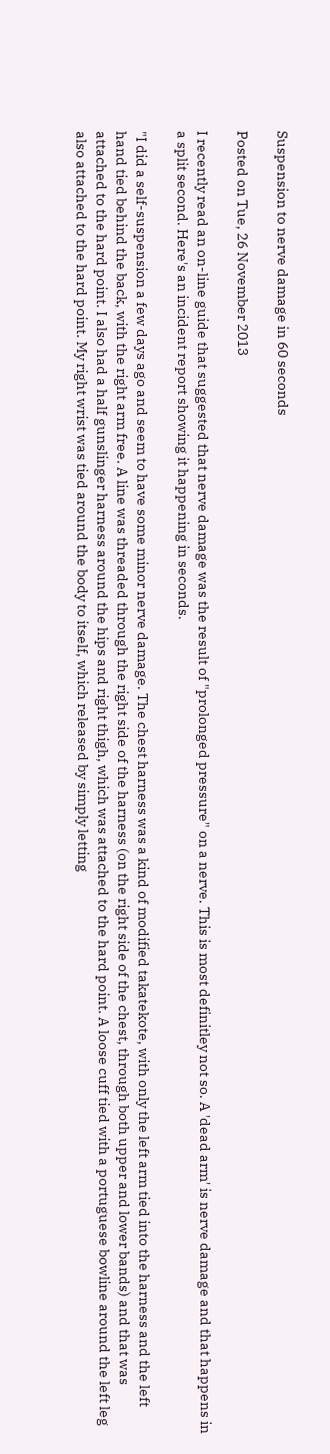Suspension to nerve damage in 60 seconds

Posted on Tue, 26 November 2013

I recently read an on-line guide that suggested that nerve damage was the result of "prolonged pressure" on a nerve. This is most definitley not so. A 'dead arm' is nerve damage and that happens in a split second. Here's an incident report showing it happening in seconds.

"I did a self-suspension a few days ago and seem to have some minor nerve damage. The chest harness was a kind of modified takatekote, with only the left arm tied into the harness and the left hand tied behind the back, with the right arm free. A line was threaded through the right side of the harness (on the right side of the chest, through both upper and lower bands) and that was attached to the hard point. I also had a half gunslinger harness around the hips and right thigh, which was attached to the hard point. A loose cuff tied with a portuguese bowline around the left leg also attached to the hard point. My right wrist was tied around the body to itself, which released by simply letting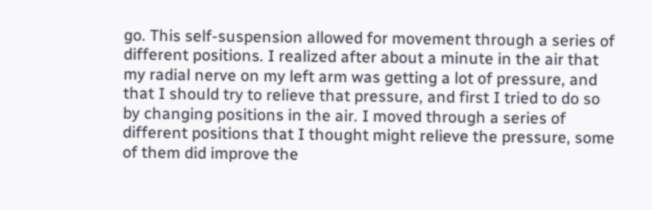go. This self-suspension allowed for movement through a series of different positions. I realized after about a minute in the air that my radial nerve on my left arm was getting a lot of pressure, and that I should try to relieve that pressure, and first I tried to do so by changing positions in the air. I moved through a series of different positions that I thought might relieve the pressure, some of them did improve the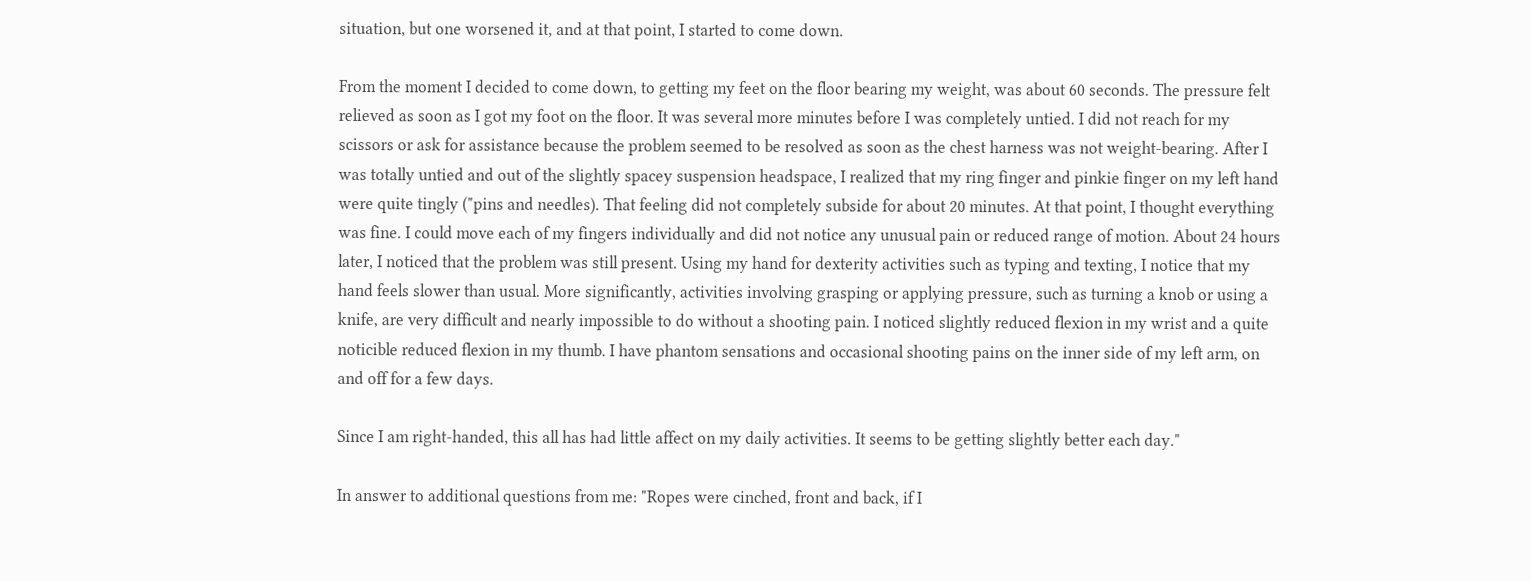situation, but one worsened it, and at that point, I started to come down.

From the moment I decided to come down, to getting my feet on the floor bearing my weight, was about 60 seconds. The pressure felt relieved as soon as I got my foot on the floor. It was several more minutes before I was completely untied. I did not reach for my scissors or ask for assistance because the problem seemed to be resolved as soon as the chest harness was not weight-bearing. After I was totally untied and out of the slightly spacey suspension headspace, I realized that my ring finger and pinkie finger on my left hand were quite tingly ("pins and needles). That feeling did not completely subside for about 20 minutes. At that point, I thought everything was fine. I could move each of my fingers individually and did not notice any unusual pain or reduced range of motion. About 24 hours later, I noticed that the problem was still present. Using my hand for dexterity activities such as typing and texting, I notice that my hand feels slower than usual. More significantly, activities involving grasping or applying pressure, such as turning a knob or using a knife, are very difficult and nearly impossible to do without a shooting pain. I noticed slightly reduced flexion in my wrist and a quite noticible reduced flexion in my thumb. I have phantom sensations and occasional shooting pains on the inner side of my left arm, on and off for a few days.

Since I am right-handed, this all has had little affect on my daily activities. It seems to be getting slightly better each day."

In answer to additional questions from me: "Ropes were cinched, front and back, if I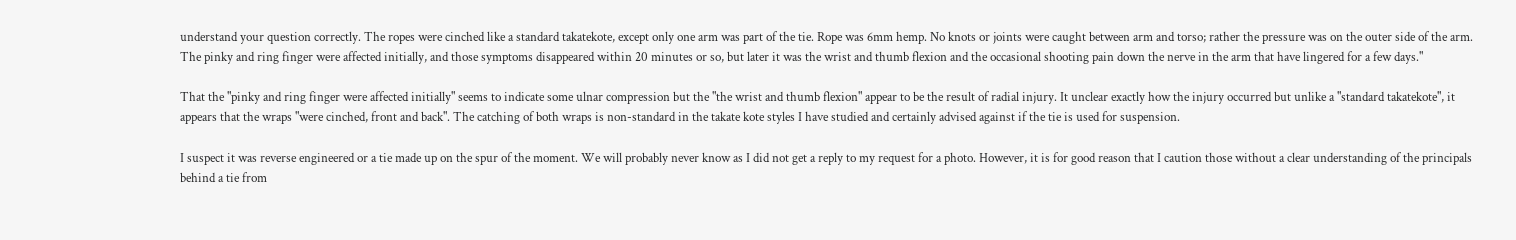understand your question correctly. The ropes were cinched like a standard takatekote, except only one arm was part of the tie. Rope was 6mm hemp. No knots or joints were caught between arm and torso; rather the pressure was on the outer side of the arm. The pinky and ring finger were affected initially, and those symptoms disappeared within 20 minutes or so, but later it was the wrist and thumb flexion and the occasional shooting pain down the nerve in the arm that have lingered for a few days."

That the "pinky and ring finger were affected initially" seems to indicate some ulnar compression but the "the wrist and thumb flexion" appear to be the result of radial injury. It unclear exactly how the injury occurred but unlike a "standard takatekote", it appears that the wraps "were cinched, front and back". The catching of both wraps is non-standard in the takate kote styles I have studied and certainly advised against if the tie is used for suspension.

I suspect it was reverse engineered or a tie made up on the spur of the moment. We will probably never know as I did not get a reply to my request for a photo. However, it is for good reason that I caution those without a clear understanding of the principals behind a tie from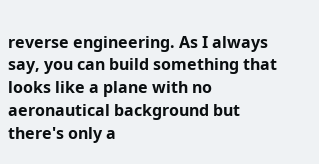reverse engineering. As I always say, you can build something that looks like a plane with no aeronautical background but there's only a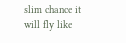slim chance it will fly like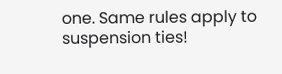one. Same rules apply to suspension ties!